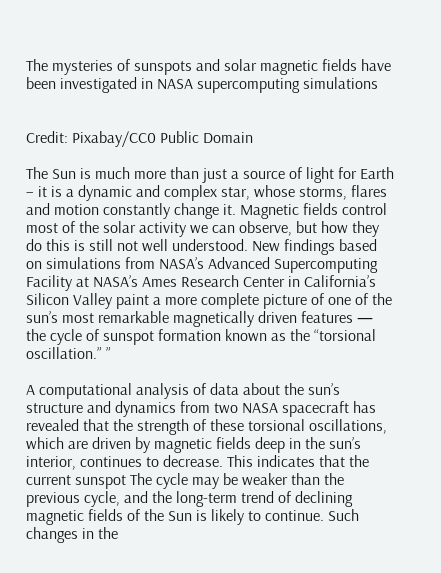The mysteries of sunspots and solar magnetic fields have been investigated in NASA supercomputing simulations


Credit: Pixabay/CC0 Public Domain

The Sun is much more than just a source of light for Earth – it is a dynamic and complex star, whose storms, flares and motion constantly change it. Magnetic fields control most of the solar activity we can observe, but how they do this is still not well understood. New findings based on simulations from NASA’s Advanced Supercomputing Facility at NASA’s Ames Research Center in California’s Silicon Valley paint a more complete picture of one of the sun’s most remarkable magnetically driven features — the cycle of sunspot formation known as the “torsional oscillation.” ”

A computational analysis of data about the sun’s structure and dynamics from two NASA spacecraft has revealed that the strength of these torsional oscillations, which are driven by magnetic fields deep in the sun’s interior, continues to decrease. This indicates that the current sunspot The cycle may be weaker than the previous cycle, and the long-term trend of declining magnetic fields of the Sun is likely to continue. Such changes in the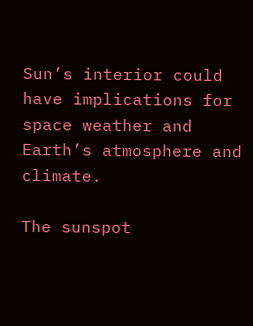Sun’s interior could have implications for space weather and Earth’s atmosphere and climate.

The sunspot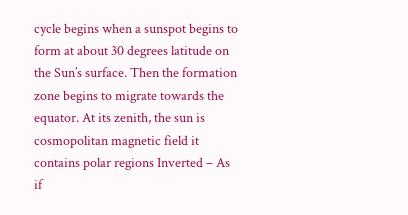cycle begins when a sunspot begins to form at about 30 degrees latitude on the Sun’s surface. Then the formation zone begins to migrate towards the equator. At its zenith, the sun is cosmopolitan magnetic field it contains polar regions Inverted – As if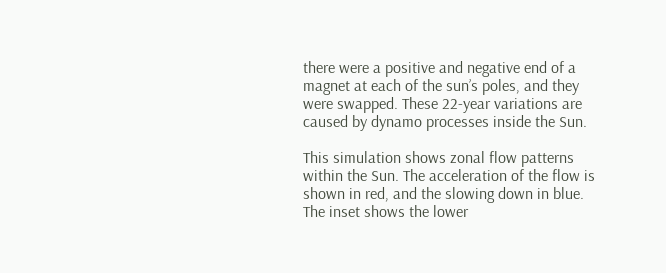there were a positive and negative end of a magnet at each of the sun’s poles, and they were swapped. These 22-year variations are caused by dynamo processes inside the Sun.

This simulation shows zonal flow patterns within the Sun. The acceleration of the flow is shown in red, and the slowing down in blue. The inset shows the lower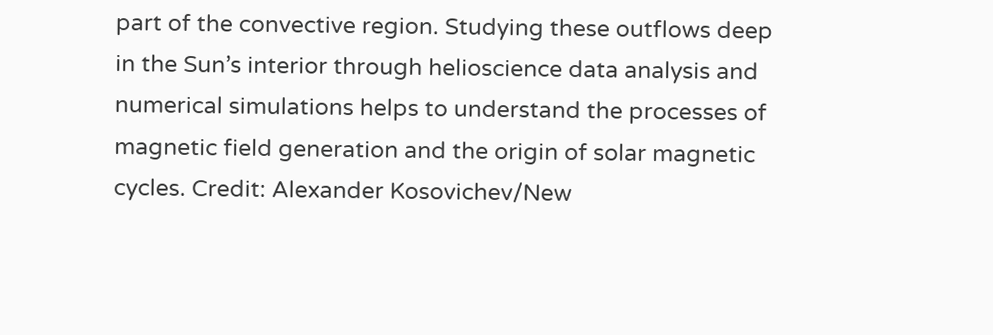part of the convective region. Studying these outflows deep in the Sun’s interior through helioscience data analysis and numerical simulations helps to understand the processes of magnetic field generation and the origin of solar magnetic cycles. Credit: Alexander Kosovichev/New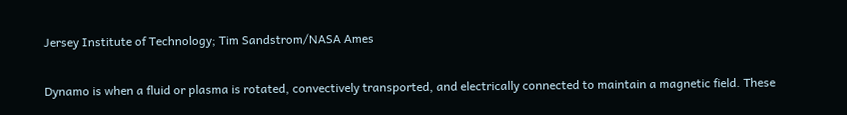Jersey Institute of Technology; Tim Sandstrom/NASA Ames

Dynamo is when a fluid or plasma is rotated, convectively transported, and electrically connected to maintain a magnetic field. These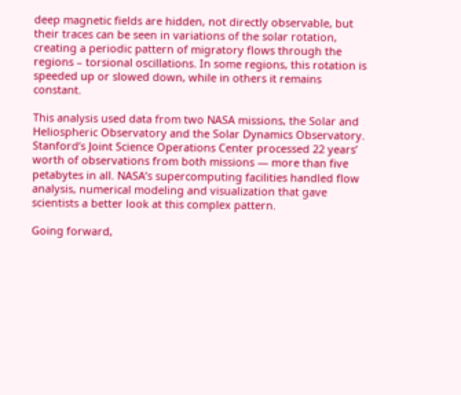deep magnetic fields are hidden, not directly observable, but their traces can be seen in variations of the solar rotation, creating a periodic pattern of migratory flows through the regions – torsional oscillations. In some regions, this rotation is speeded up or slowed down, while in others it remains constant.

This analysis used data from two NASA missions, the Solar and Heliospheric Observatory and the Solar Dynamics Observatory. Stanford’s Joint Science Operations Center processed 22 years’ worth of observations from both missions — more than five petabytes in all. NASA’s supercomputing facilities handled flow analysis, numerical modeling and visualization that gave scientists a better look at this complex pattern.

Going forward,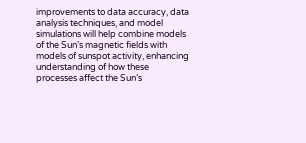improvements to data accuracy, data analysis techniques, and model simulations will help combine models of the Sun’s magnetic fields with models of sunspot activity, enhancing understanding of how these processes affect the Sun’s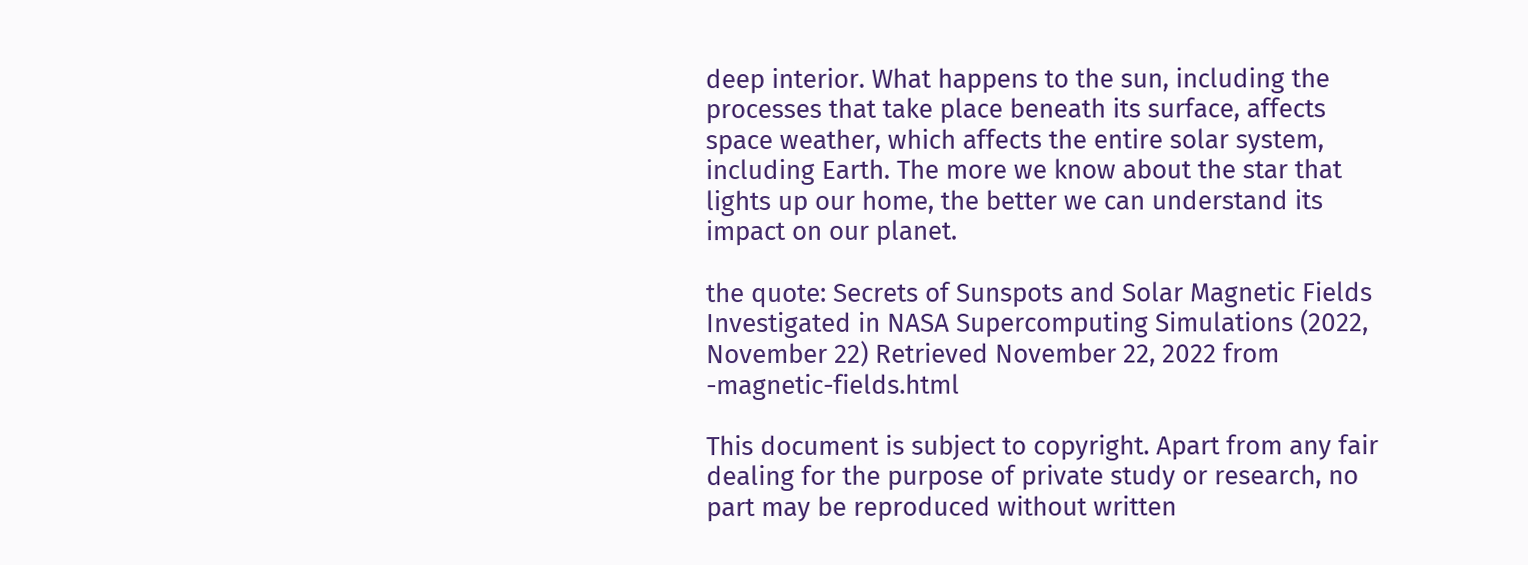deep interior. What happens to the sun, including the processes that take place beneath its surface, affects space weather, which affects the entire solar system, including Earth. The more we know about the star that lights up our home, the better we can understand its impact on our planet.

the quote: Secrets of Sunspots and Solar Magnetic Fields Investigated in NASA Supercomputing Simulations (2022, November 22) Retrieved November 22, 2022 from -magnetic-fields.html

This document is subject to copyright. Apart from any fair dealing for the purpose of private study or research, no part may be reproduced without written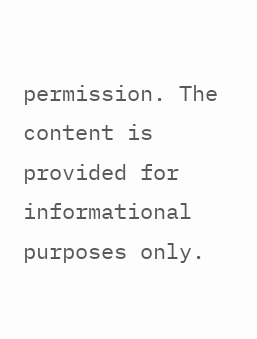permission. The content is provided for informational purposes only.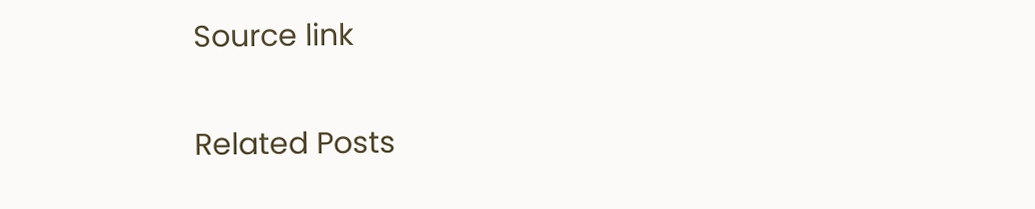Source link

Related Posts